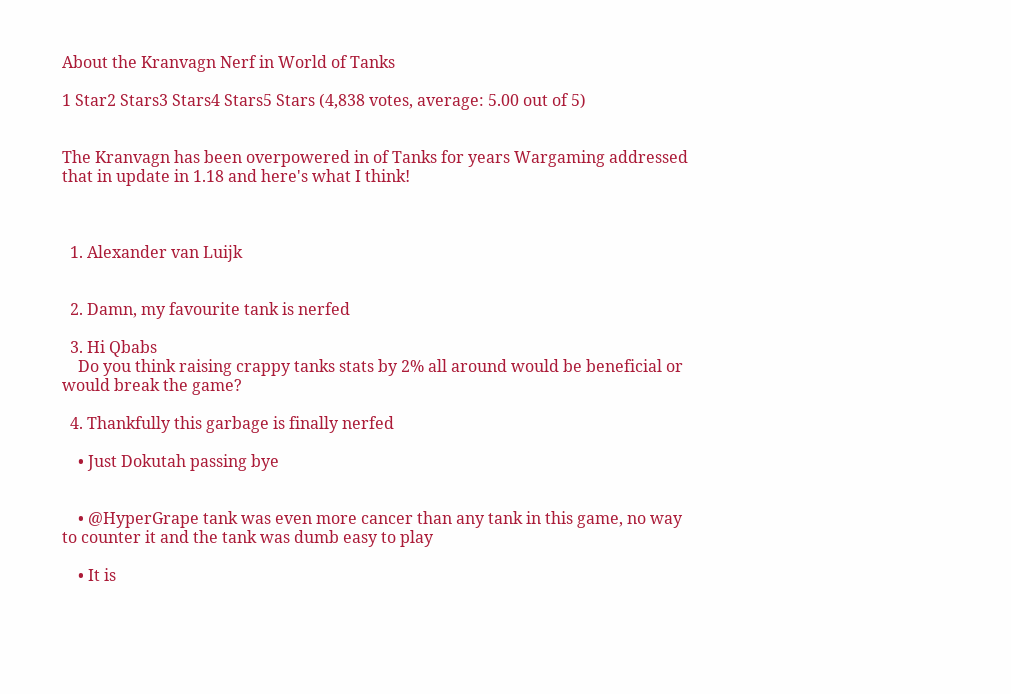About the Kranvagn Nerf in World of Tanks

1 Star2 Stars3 Stars4 Stars5 Stars (4,838 votes, average: 5.00 out of 5)


The Kranvagn has been overpowered in of Tanks for years Wargaming addressed that in update in 1.18 and here's what I think!



  1. Alexander van Luijk


  2. Damn, my favourite tank is nerfed

  3. Hi Qbabs
    Do you think raising crappy tanks stats by 2% all around would be beneficial or would break the game?

  4. Thankfully this garbage is finally nerfed

    • Just Dokutah passing bye


    • @HyperGrape tank was even more cancer than any tank in this game, no way to counter it and the tank was dumb easy to play

    • It is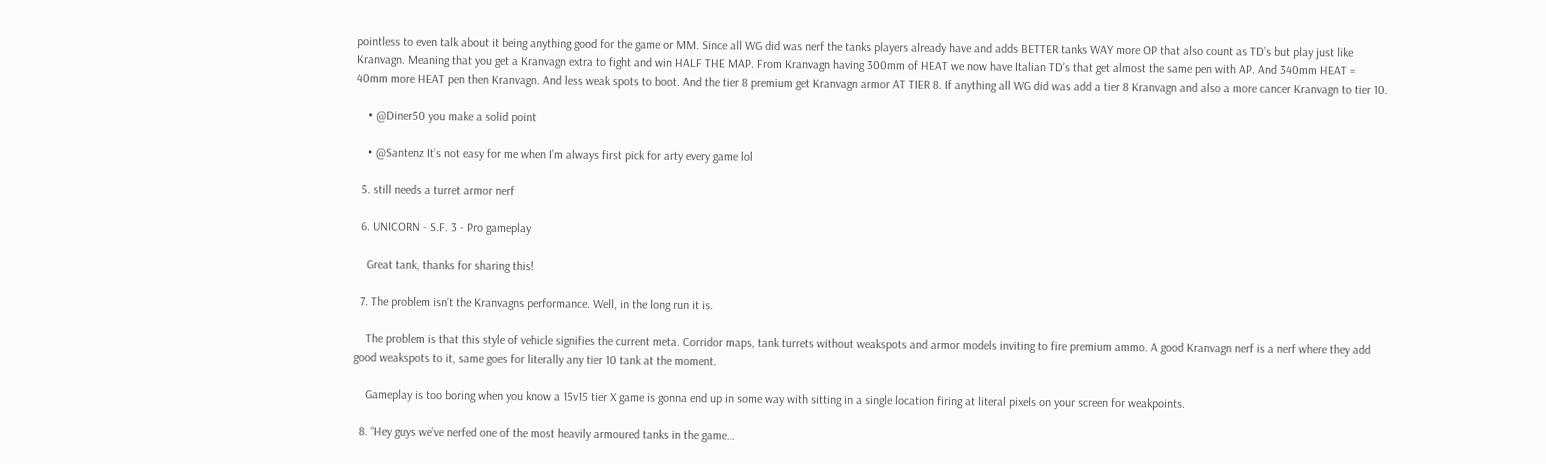pointless to even talk about it being anything good for the game or MM. Since all WG did was nerf the tanks players already have and adds BETTER tanks WAY more OP that also count as TD’s but play just like Kranvagn. Meaning that you get a Kranvagn extra to fight and win HALF THE MAP. From Kranvagn having 300mm of HEAT we now have Italian TD’s that get almost the same pen with AP. And 340mm HEAT = 40mm more HEAT pen then Kranvagn. And less weak spots to boot. And the tier 8 premium get Kranvagn armor AT TIER 8. If anything all WG did was add a tier 8 Kranvagn and also a more cancer Kranvagn to tier 10.

    • @Diner50 you make a solid point

    • @Santenz It’s not easy for me when I’m always first pick for arty every game lol

  5. still needs a turret armor nerf

  6. UNICORN - S.F. 3 - Pro gameplay

    Great tank, thanks for sharing this!

  7. The problem isn’t the Kranvagns performance. Well, in the long run it is.

    The problem is that this style of vehicle signifies the current meta. Corridor maps, tank turrets without weakspots and armor models inviting to fire premium ammo. A good Kranvagn nerf is a nerf where they add good weakspots to it, same goes for literally any tier 10 tank at the moment.

    Gameplay is too boring when you know a 15v15 tier X game is gonna end up in some way with sitting in a single location firing at literal pixels on your screen for weakpoints.

  8. “Hey guys we’ve nerfed one of the most heavily armoured tanks in the game…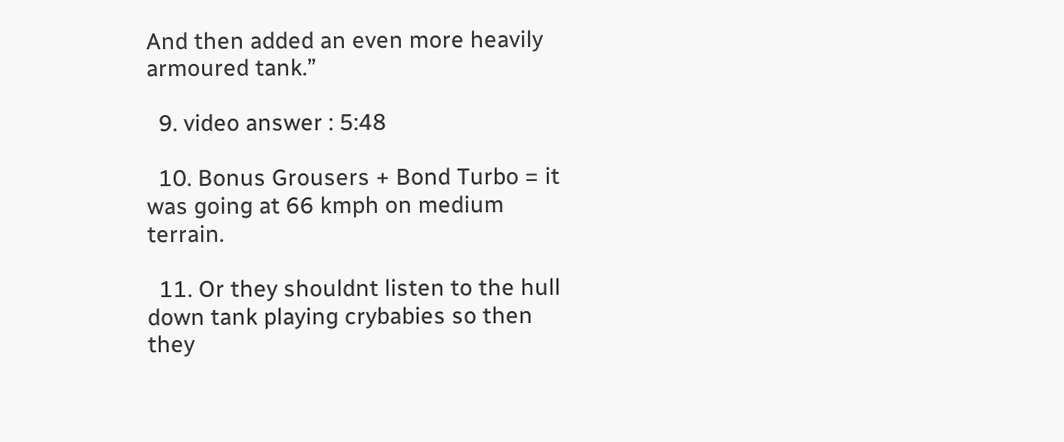And then added an even more heavily armoured tank.”

  9. video answer : 5:48

  10. Bonus Grousers + Bond Turbo = it was going at 66 kmph on medium terrain.

  11. Or they shouldnt listen to the hull down tank playing crybabies so then they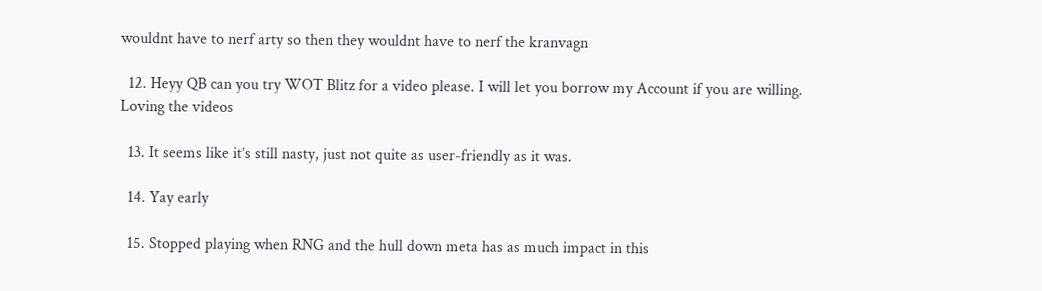wouldnt have to nerf arty so then they wouldnt have to nerf the kranvagn

  12. Heyy QB can you try WOT Blitz for a video please. I will let you borrow my Account if you are willing. Loving the videos

  13. It seems like it’s still nasty, just not quite as user-friendly as it was.

  14. Yay early

  15. Stopped playing when RNG and the hull down meta has as much impact in this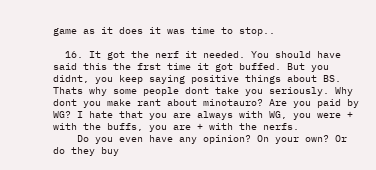game as it does it was time to stop..

  16. It got the nerf it needed. You should have said this the frst time it got buffed. But you didnt, you keep saying positive things about BS. Thats why some people dont take you seriously. Why dont you make rant about minotauro? Are you paid by WG? I hate that you are always with WG, you were + with the buffs, you are + with the nerfs.
    Do you even have any opinion? On your own? Or do they buy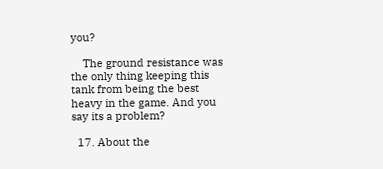you?

    The ground resistance was the only thing keeping this tank from being the best heavy in the game. And you say its a problem?

  17. About the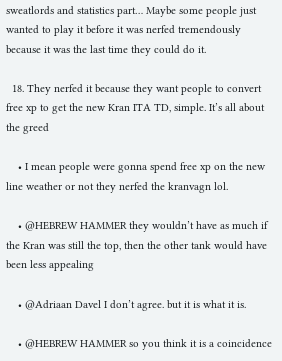sweatlords and statistics part… Maybe some people just wanted to play it before it was nerfed tremendously because it was the last time they could do it.

  18. They nerfed it because they want people to convert free xp to get the new Kran ITA TD, simple. It’s all about the greed

    • I mean people were gonna spend free xp on the new line weather or not they nerfed the kranvagn lol.

    • @HEBREW HAMMER they wouldn’t have as much if the Kran was still the top, then the other tank would have been less appealing

    • @Adriaan Davel I don’t agree. but it is what it is.

    • @HEBREW HAMMER so you think it is a coincidence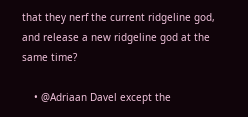that they nerf the current ridgeline god, and release a new ridgeline god at the same time?

    • @Adriaan Davel except the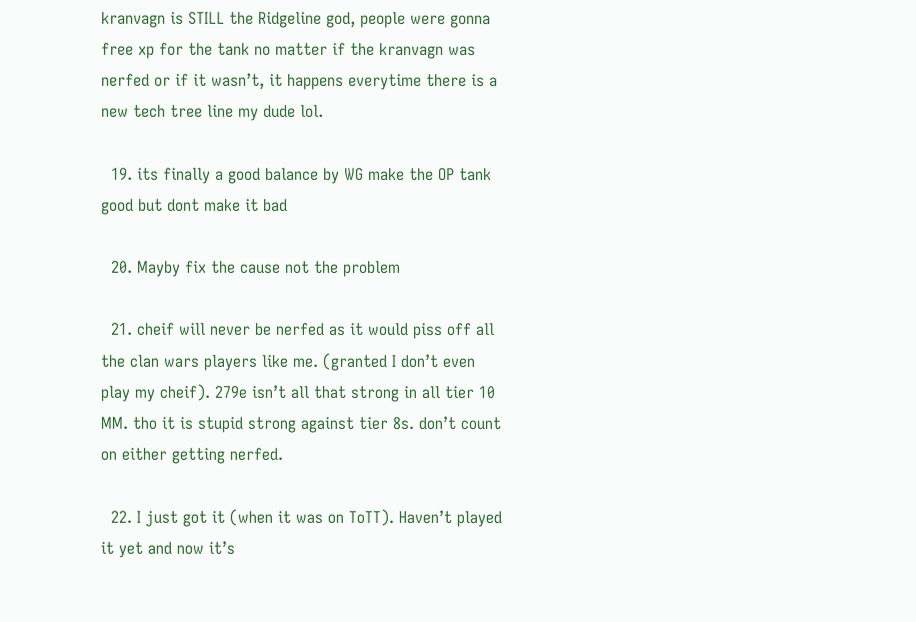kranvagn is STILL the Ridgeline god, people were gonna free xp for the tank no matter if the kranvagn was nerfed or if it wasn’t, it happens everytime there is a new tech tree line my dude lol.

  19. its finally a good balance by WG make the OP tank good but dont make it bad

  20. Mayby fix the cause not the problem

  21. cheif will never be nerfed as it would piss off all the clan wars players like me. (granted I don’t even play my cheif). 279e isn’t all that strong in all tier 10 MM. tho it is stupid strong against tier 8s. don’t count on either getting nerfed.

  22. I just got it (when it was on ToTT). Haven’t played it yet and now it’s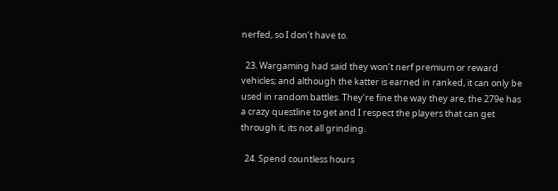nerfed, so I don’t have to.

  23. Wargaming had said they won’t nerf premium or reward vehicles; and although the katter is earned in ranked, it can only be used in random battles. They’re fine the way they are, the 279e has a crazy questline to get and I respect the players that can get through it, its not all grinding.

  24. Spend countless hours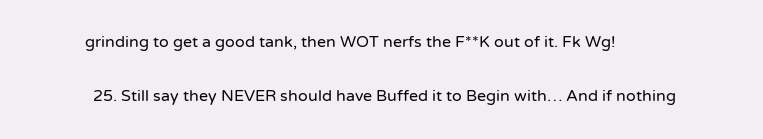grinding to get a good tank, then WOT nerfs the F**K out of it. Fk Wg!

  25. Still say they NEVER should have Buffed it to Begin with… And if nothing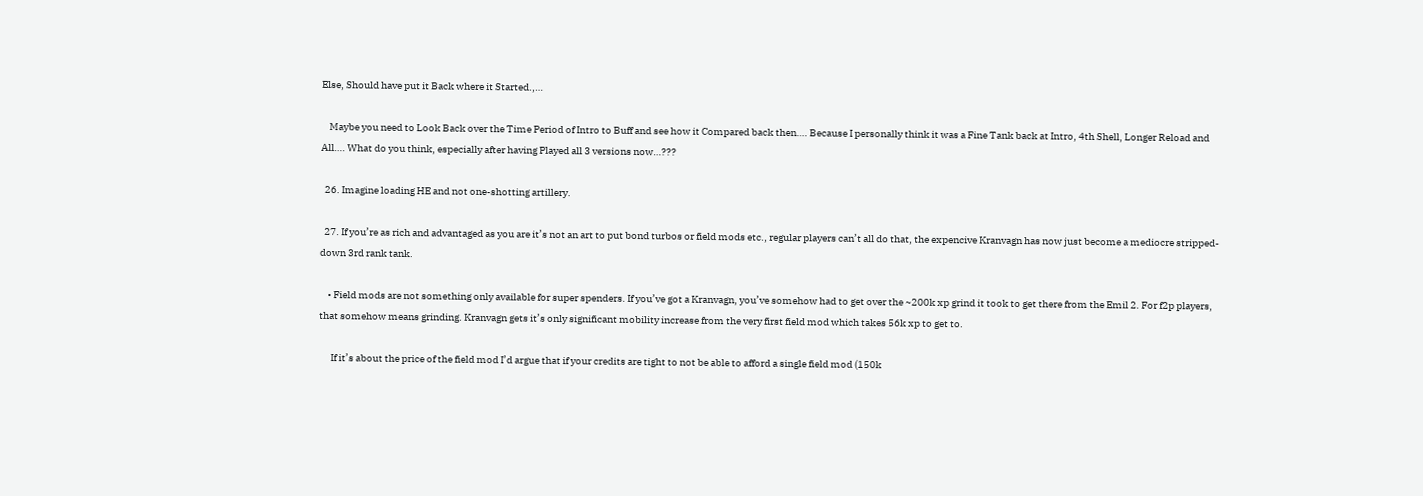Else, Should have put it Back where it Started.,…

    Maybe you need to Look Back over the Time Period of Intro to Buff and see how it Compared back then…. Because I personally think it was a Fine Tank back at Intro, 4th Shell, Longer Reload and All…. What do you think, especially after having Played all 3 versions now…???

  26. Imagine loading HE and not one-shotting artillery.

  27. If you’re as rich and advantaged as you are it’s not an art to put bond turbos or field mods etc., regular players can’t all do that, the expencive Kranvagn has now just become a mediocre stripped-down 3rd rank tank.

    • Field mods are not something only available for super spenders. If you’ve got a Kranvagn, you’ve somehow had to get over the ~200k xp grind it took to get there from the Emil 2. For f2p players, that somehow means grinding. Kranvagn gets it’s only significant mobility increase from the very first field mod which takes 56k xp to get to.

      If it’s about the price of the field mod I’d argue that if your credits are tight to not be able to afford a single field mod (150k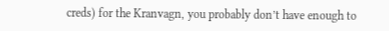creds) for the Kranvagn, you probably don’t have enough to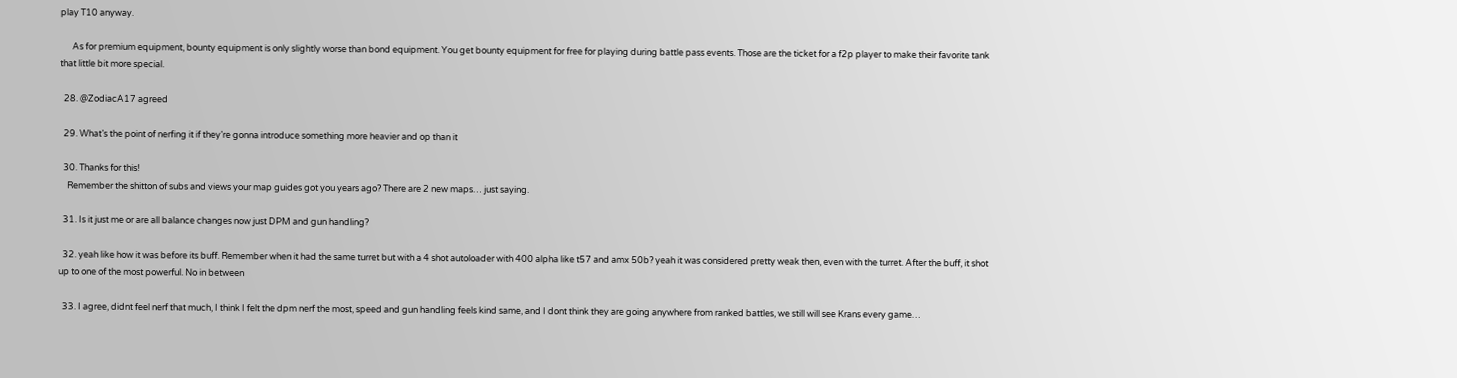play T10 anyway.

      As for premium equipment, bounty equipment is only slightly worse than bond equipment. You get bounty equipment for free for playing during battle pass events. Those are the ticket for a f2p player to make their favorite tank that little bit more special.

  28. @ZodiacA17 agreed

  29. What’s the point of nerfing it if they’re gonna introduce something more heavier and op than it

  30. Thanks for this!
    Remember the shitton of subs and views your map guides got you years ago? There are 2 new maps… just saying.

  31. Is it just me or are all balance changes now just DPM and gun handling?

  32. yeah like how it was before its buff. Remember when it had the same turret but with a 4 shot autoloader with 400 alpha like t57 and amx 50b? yeah it was considered pretty weak then, even with the turret. After the buff, it shot up to one of the most powerful. No in between

  33. I agree, didnt feel nerf that much, I think I felt the dpm nerf the most, speed and gun handling feels kind same, and I dont think they are going anywhere from ranked battles, we still will see Krans every game…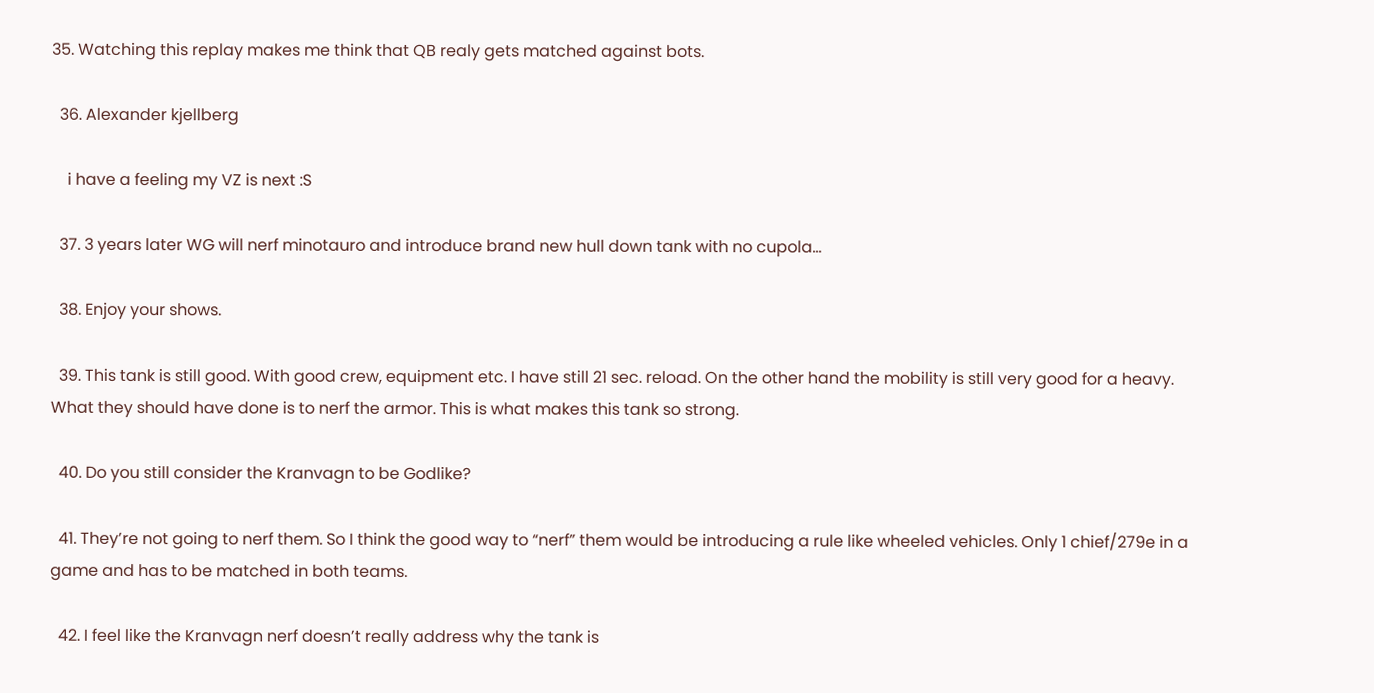35. Watching this replay makes me think that QB realy gets matched against bots.

  36. Alexander kjellberg

    i have a feeling my VZ is next :S

  37. 3 years later WG will nerf minotauro and introduce brand new hull down tank with no cupola…

  38. Enjoy your shows.

  39. This tank is still good. With good crew, equipment etc. I have still 21 sec. reload. On the other hand the mobility is still very good for a heavy. What they should have done is to nerf the armor. This is what makes this tank so strong.

  40. Do you still consider the Kranvagn to be Godlike?

  41. They’re not going to nerf them. So I think the good way to “nerf” them would be introducing a rule like wheeled vehicles. Only 1 chief/279e in a game and has to be matched in both teams.

  42. I feel like the Kranvagn nerf doesn’t really address why the tank is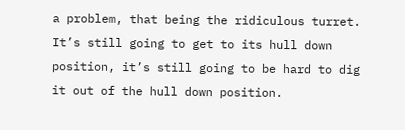a problem, that being the ridiculous turret. It’s still going to get to its hull down position, it’s still going to be hard to dig it out of the hull down position.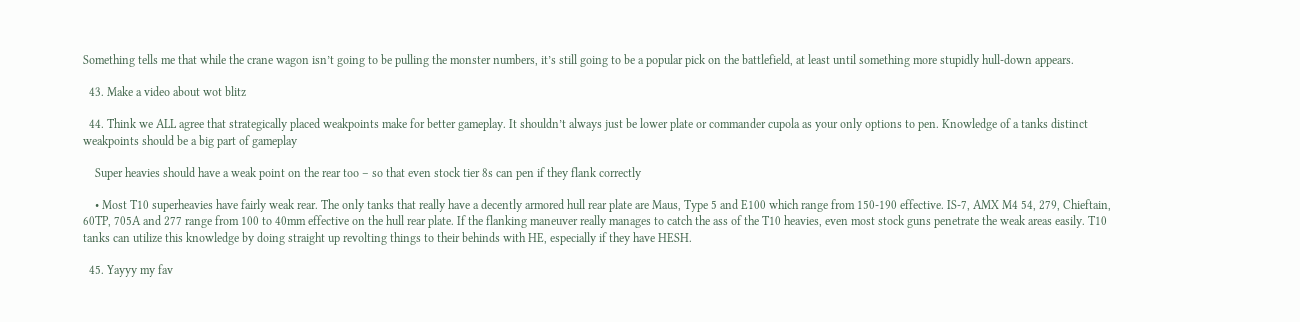Something tells me that while the crane wagon isn’t going to be pulling the monster numbers, it’s still going to be a popular pick on the battlefield, at least until something more stupidly hull-down appears.

  43. Make a video about wot blitz

  44. Think we ALL agree that strategically placed weakpoints make for better gameplay. It shouldn’t always just be lower plate or commander cupola as your only options to pen. Knowledge of a tanks distinct weakpoints should be a big part of gameplay

    Super heavies should have a weak point on the rear too – so that even stock tier 8s can pen if they flank correctly

    • Most T10 superheavies have fairly weak rear. The only tanks that really have a decently armored hull rear plate are Maus, Type 5 and E100 which range from 150-190 effective. IS-7, AMX M4 54, 279, Chieftain, 60TP, 705A and 277 range from 100 to 40mm effective on the hull rear plate. If the flanking maneuver really manages to catch the ass of the T10 heavies, even most stock guns penetrate the weak areas easily. T10 tanks can utilize this knowledge by doing straight up revolting things to their behinds with HE, especially if they have HESH.

  45. Yayyy my fav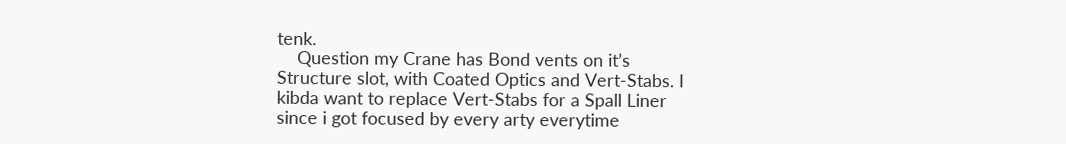tenk.
    Question my Crane has Bond vents on it’s Structure slot, with Coated Optics and Vert-Stabs. I kibda want to replace Vert-Stabs for a Spall Liner since i got focused by every arty everytime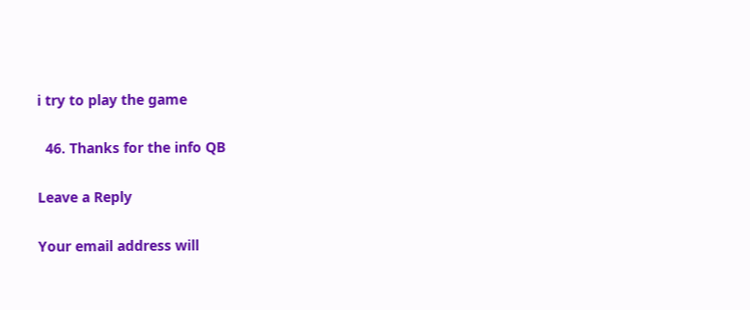i try to play the game

  46. Thanks for the info QB

Leave a Reply

Your email address will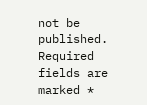not be published. Required fields are marked *